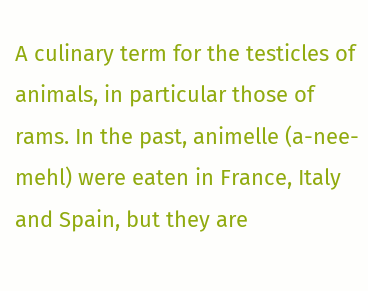A culinary term for the testicles of animals, in particular those of rams. In the past, animelle (a-nee-mehl) were eaten in France, Italy and Spain, but they are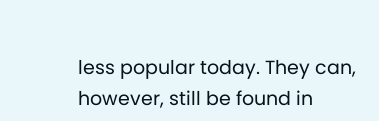less popular today. They can, however, still be found in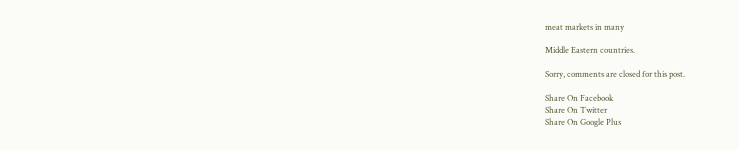meat markets in many

Middle Eastern countries.

Sorry, comments are closed for this post.

Share On Facebook
Share On Twitter
Share On Google Plus